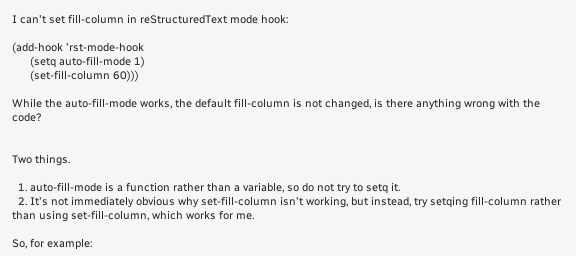I can't set fill-column in reStructuredText mode hook:

(add-hook 'rst-mode-hook
      (setq auto-fill-mode 1)
      (set-fill-column 60)))

While the auto-fill-mode works, the default fill-column is not changed, is there anything wrong with the code?


Two things.

  1. auto-fill-mode is a function rather than a variable, so do not try to setq it.
  2. It's not immediately obvious why set-fill-column isn't working, but instead, try setqing fill-column rather than using set-fill-column, which works for me.

So, for example: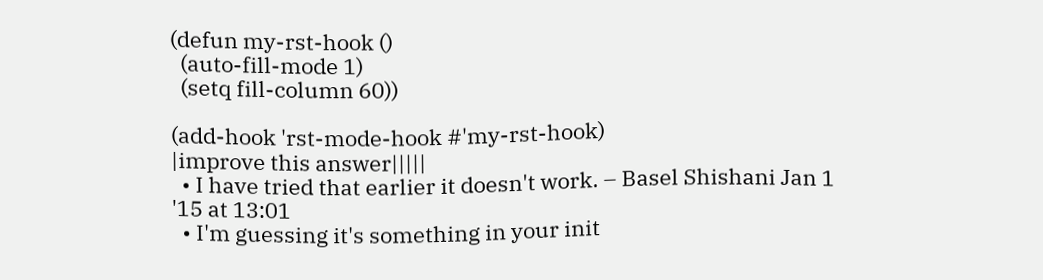(defun my-rst-hook ()
  (auto-fill-mode 1)
  (setq fill-column 60))

(add-hook 'rst-mode-hook #'my-rst-hook)
|improve this answer|||||
  • I have tried that earlier it doesn't work. – Basel Shishani Jan 1 '15 at 13:01
  • I'm guessing it's something in your init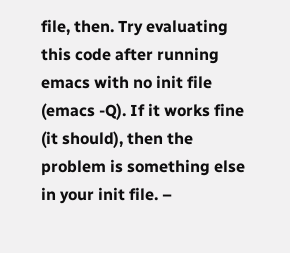file, then. Try evaluating this code after running emacs with no init file (emacs -Q). If it works fine (it should), then the problem is something else in your init file. –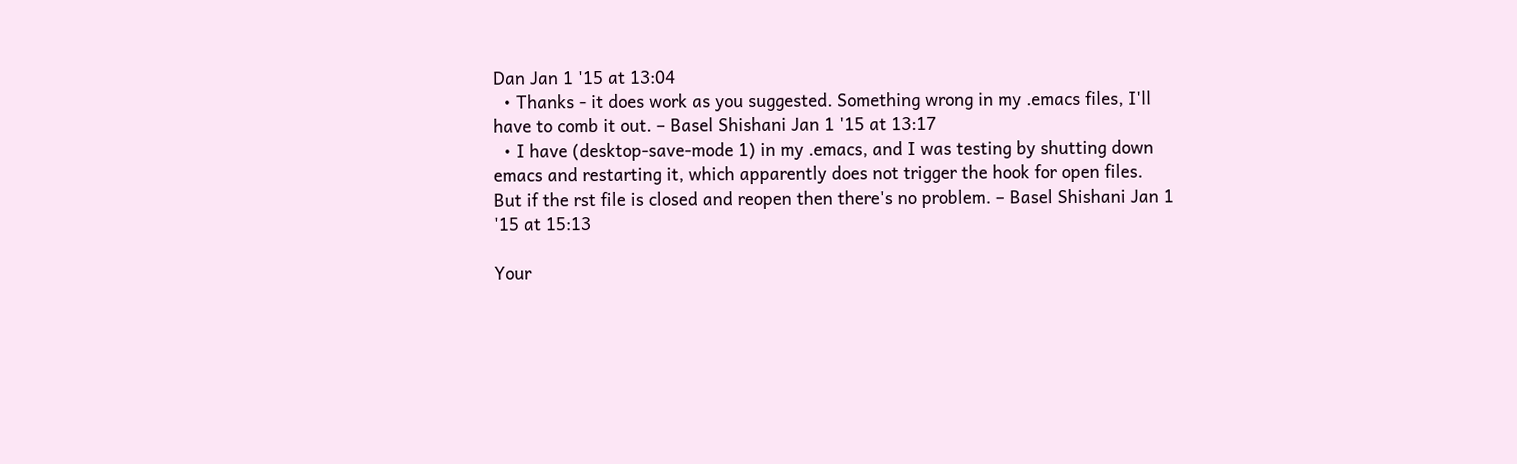Dan Jan 1 '15 at 13:04
  • Thanks - it does work as you suggested. Something wrong in my .emacs files, I'll have to comb it out. – Basel Shishani Jan 1 '15 at 13:17
  • I have (desktop-save-mode 1) in my .emacs, and I was testing by shutting down emacs and restarting it, which apparently does not trigger the hook for open files. But if the rst file is closed and reopen then there's no problem. – Basel Shishani Jan 1 '15 at 15:13

Your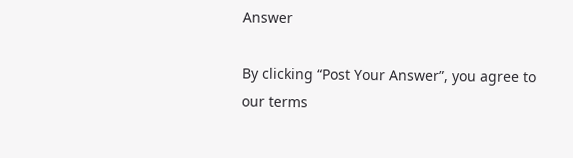Answer

By clicking “Post Your Answer”, you agree to our terms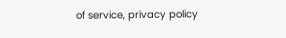of service, privacy policy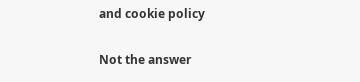and cookie policy

Not the answer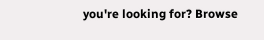you're looking for? Browse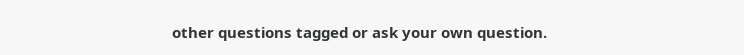other questions tagged or ask your own question.